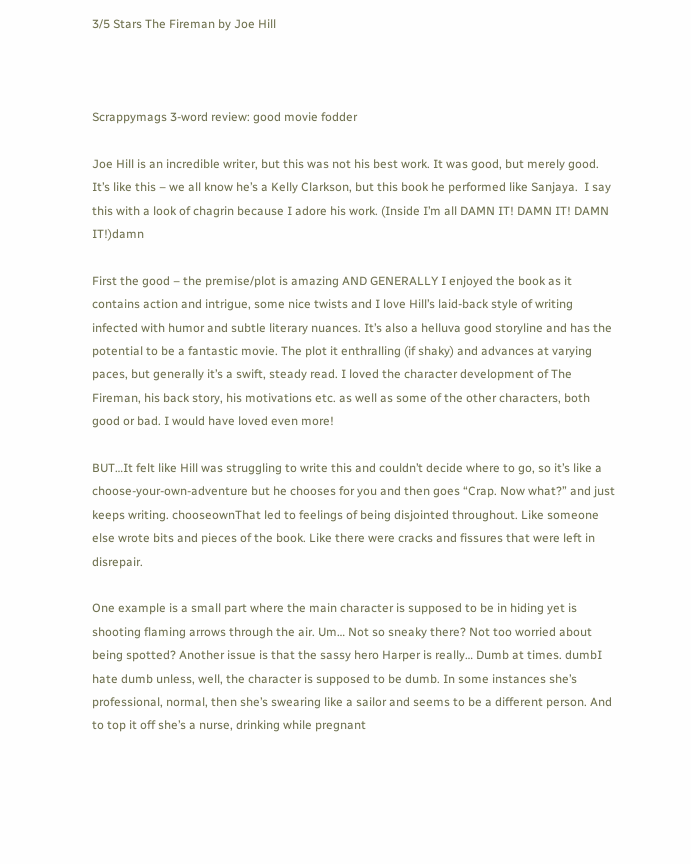3/5 Stars The Fireman by Joe Hill



Scrappymags 3-word review: good movie fodder

Joe Hill is an incredible writer, but this was not his best work. It was good, but merely good. It’s like this – we all know he’s a Kelly Clarkson, but this book he performed like Sanjaya.  I say this with a look of chagrin because I adore his work. (Inside I’m all DAMN IT! DAMN IT! DAMN IT!)damn

First the good – the premise/plot is amazing AND GENERALLY I enjoyed the book as it contains action and intrigue, some nice twists and I love Hill’s laid-back style of writing infected with humor and subtle literary nuances. It’s also a helluva good storyline and has the potential to be a fantastic movie. The plot it enthralling (if shaky) and advances at varying paces, but generally it’s a swift, steady read. I loved the character development of The Fireman, his back story, his motivations etc. as well as some of the other characters, both good or bad. I would have loved even more!

BUT…It felt like Hill was struggling to write this and couldn’t decide where to go, so it’s like a choose-your-own-adventure but he chooses for you and then goes “Crap. Now what?” and just keeps writing. chooseownThat led to feelings of being disjointed throughout. Like someone else wrote bits and pieces of the book. Like there were cracks and fissures that were left in disrepair.

One example is a small part where the main character is supposed to be in hiding yet is shooting flaming arrows through the air. Um… Not so sneaky there? Not too worried about being spotted? Another issue is that the sassy hero Harper is really… Dumb at times. dumbI hate dumb unless, well, the character is supposed to be dumb. In some instances she’s professional, normal, then she’s swearing like a sailor and seems to be a different person. And to top it off she’s a nurse, drinking while pregnant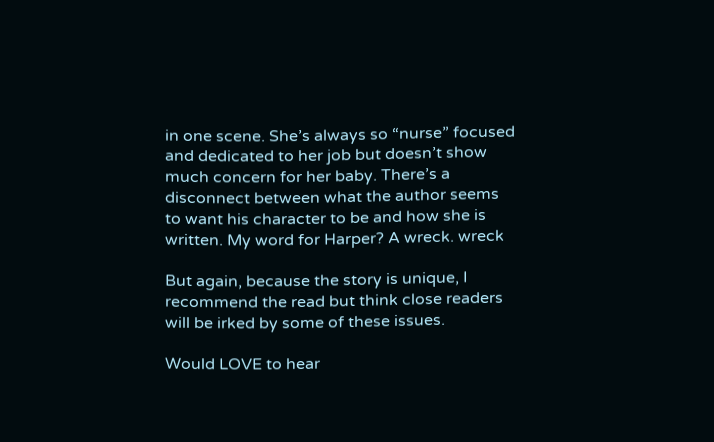in one scene. She’s always so “nurse” focused and dedicated to her job but doesn’t show much concern for her baby. There’s a disconnect between what the author seems to want his character to be and how she is written. My word for Harper? A wreck. wreck

But again, because the story is unique, I recommend the read but think close readers will be irked by some of these issues.

Would LOVE to hear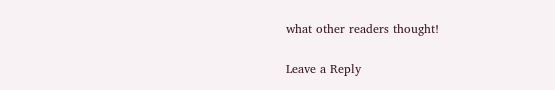what other readers thought!

Leave a Reply